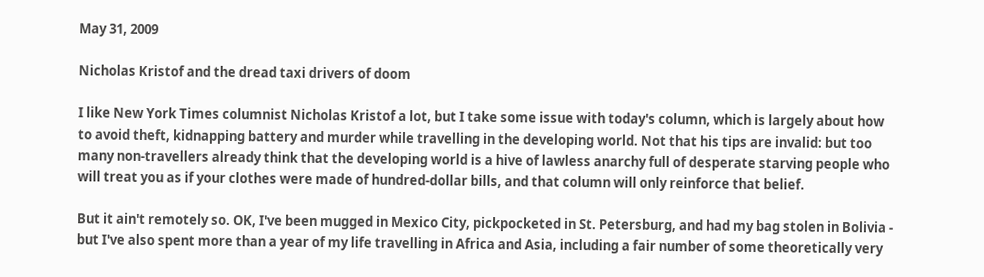May 31, 2009

Nicholas Kristof and the dread taxi drivers of doom

I like New York Times columnist Nicholas Kristof a lot, but I take some issue with today's column, which is largely about how to avoid theft, kidnapping battery and murder while travelling in the developing world. Not that his tips are invalid: but too many non-travellers already think that the developing world is a hive of lawless anarchy full of desperate starving people who will treat you as if your clothes were made of hundred-dollar bills, and that column will only reinforce that belief.

But it ain't remotely so. OK, I've been mugged in Mexico City, pickpocketed in St. Petersburg, and had my bag stolen in Bolivia - but I've also spent more than a year of my life travelling in Africa and Asia, including a fair number of some theoretically very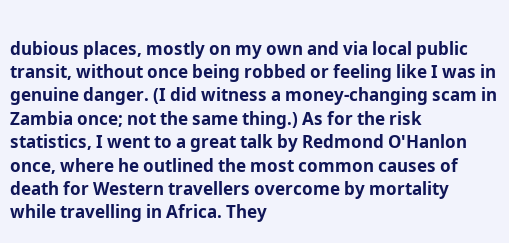dubious places, mostly on my own and via local public transit, without once being robbed or feeling like I was in genuine danger. (I did witness a money-changing scam in Zambia once; not the same thing.) As for the risk statistics, I went to a great talk by Redmond O'Hanlon once, where he outlined the most common causes of death for Western travellers overcome by mortality while travelling in Africa. They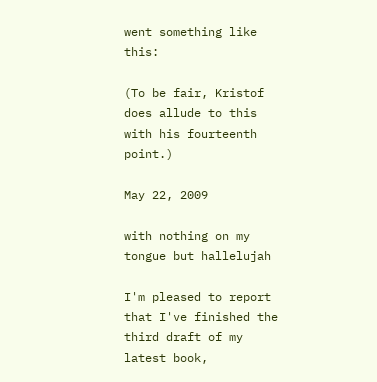went something like this:

(To be fair, Kristof does allude to this with his fourteenth point.)

May 22, 2009

with nothing on my tongue but hallelujah

I'm pleased to report that I've finished the third draft of my latest book,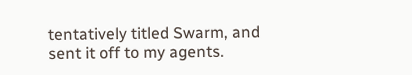tentatively titled Swarm, and sent it off to my agents.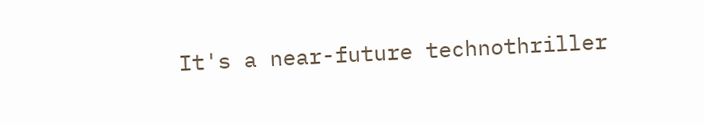It's a near-future technothriller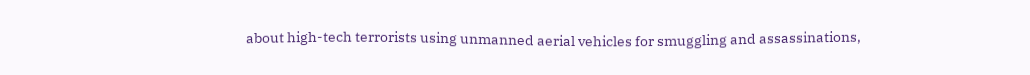about high-tech terrorists using unmanned aerial vehicles for smuggling and assassinations,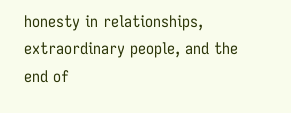honesty in relationships, extraordinary people, and the end of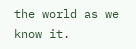the world as we know it.